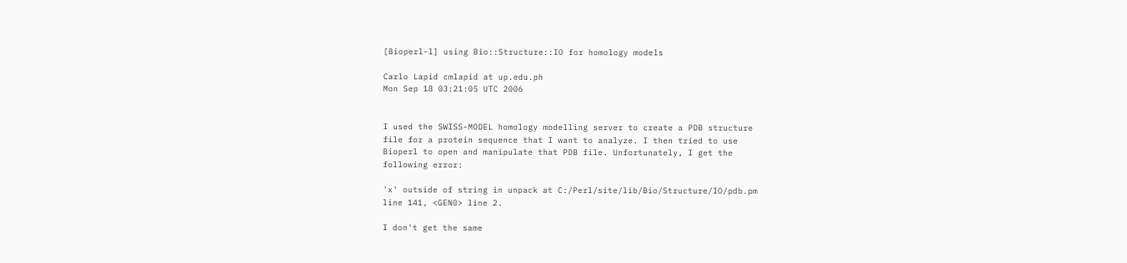[Bioperl-l] using Bio::Structure::IO for homology models

Carlo Lapid cmlapid at up.edu.ph
Mon Sep 18 03:21:05 UTC 2006


I used the SWISS-MODEL homology modelling server to create a PDB structure
file for a protein sequence that I want to analyze. I then tried to use
Bioperl to open and manipulate that PDB file. Unfortunately, I get the
following error:

'x' outside of string in unpack at C:/Perl/site/lib/Bio/Structure/IO/pdb.pm
line 141, <GEN0> line 2.

I don't get the same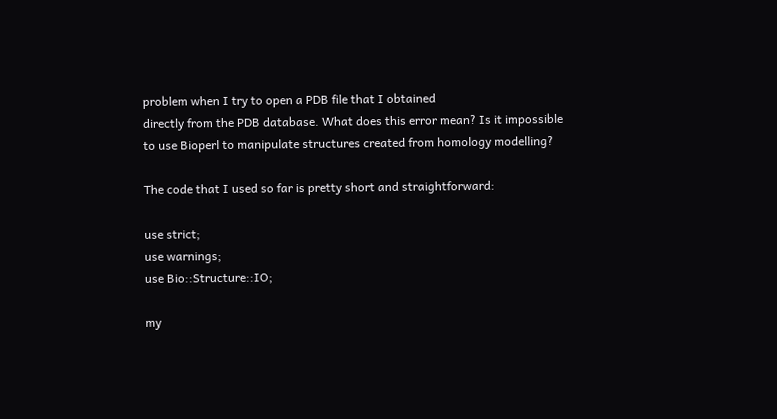problem when I try to open a PDB file that I obtained
directly from the PDB database. What does this error mean? Is it impossible
to use Bioperl to manipulate structures created from homology modelling?

The code that I used so far is pretty short and straightforward:

use strict;
use warnings;
use Bio::Structure::IO;

my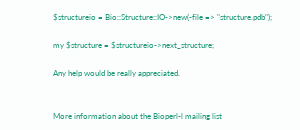$structureio = Bio::Structure::IO->new(-file => "structure.pdb");

my $structure = $structureio->next_structure;

Any help would be really appreciated.


More information about the Bioperl-l mailing list